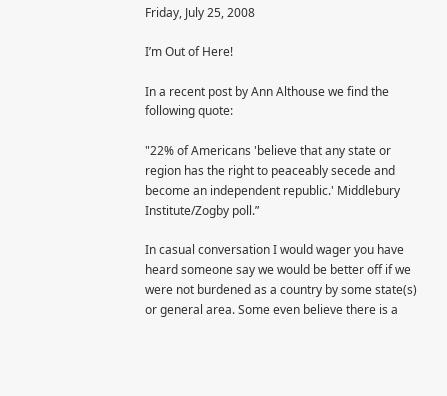Friday, July 25, 2008

I’m Out of Here!

In a recent post by Ann Althouse we find the following quote:

"22% of Americans 'believe that any state or region has the right to peaceably secede and become an independent republic.' Middlebury Institute/Zogby poll.”

In casual conversation I would wager you have heard someone say we would be better off if we were not burdened as a country by some state(s) or general area. Some even believe there is a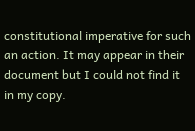constitutional imperative for such an action. It may appear in their document but I could not find it in my copy.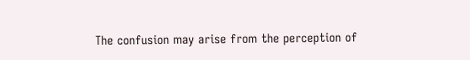The confusion may arise from the perception of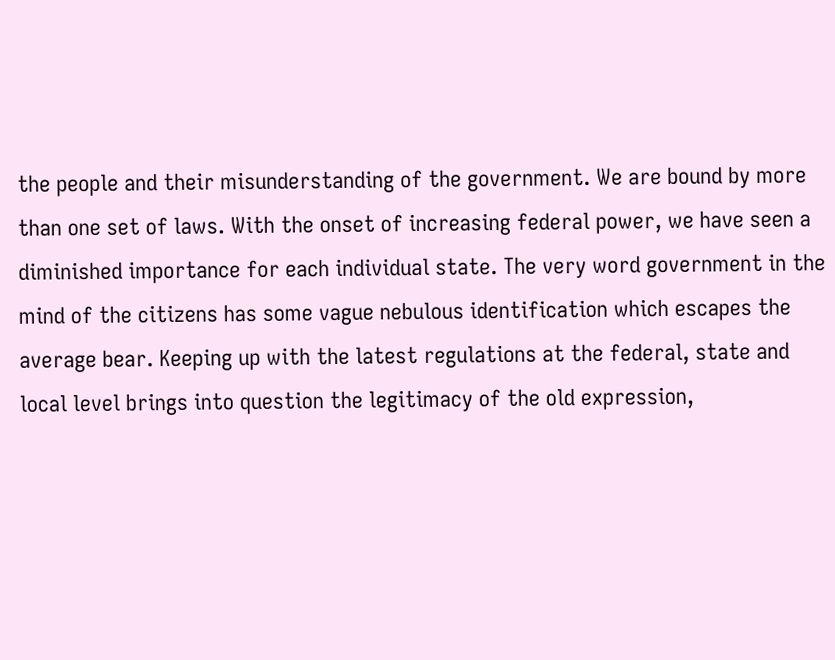the people and their misunderstanding of the government. We are bound by more than one set of laws. With the onset of increasing federal power, we have seen a diminished importance for each individual state. The very word government in the mind of the citizens has some vague nebulous identification which escapes the average bear. Keeping up with the latest regulations at the federal, state and local level brings into question the legitimacy of the old expression,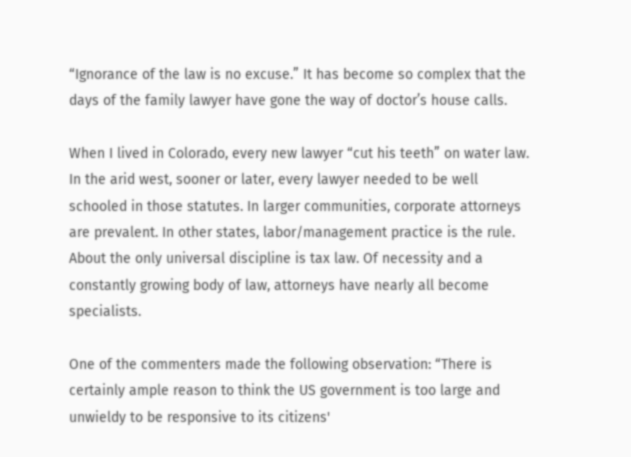“Ignorance of the law is no excuse.” It has become so complex that the days of the family lawyer have gone the way of doctor’s house calls.

When I lived in Colorado, every new lawyer “cut his teeth” on water law. In the arid west, sooner or later, every lawyer needed to be well schooled in those statutes. In larger communities, corporate attorneys are prevalent. In other states, labor/management practice is the rule. About the only universal discipline is tax law. Of necessity and a constantly growing body of law, attorneys have nearly all become specialists.

One of the commenters made the following observation: “There is certainly ample reason to think the US government is too large and unwieldy to be responsive to its citizens'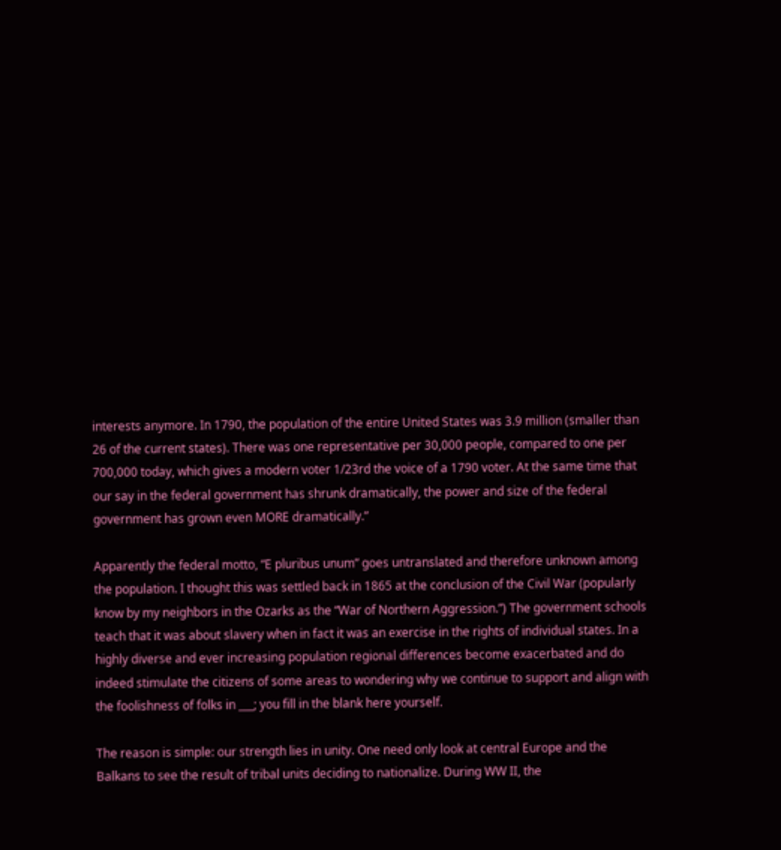interests anymore. In 1790, the population of the entire United States was 3.9 million (smaller than 26 of the current states). There was one representative per 30,000 people, compared to one per 700,000 today, which gives a modern voter 1/23rd the voice of a 1790 voter. At the same time that our say in the federal government has shrunk dramatically, the power and size of the federal government has grown even MORE dramatically.”

Apparently the federal motto, “E pluribus unum” goes untranslated and therefore unknown among the population. I thought this was settled back in 1865 at the conclusion of the Civil War (popularly know by my neighbors in the Ozarks as the “War of Northern Aggression.”) The government schools teach that it was about slavery when in fact it was an exercise in the rights of individual states. In a highly diverse and ever increasing population regional differences become exacerbated and do indeed stimulate the citizens of some areas to wondering why we continue to support and align with the foolishness of folks in ___; you fill in the blank here yourself.

The reason is simple: our strength lies in unity. One need only look at central Europe and the Balkans to see the result of tribal units deciding to nationalize. During WW II, the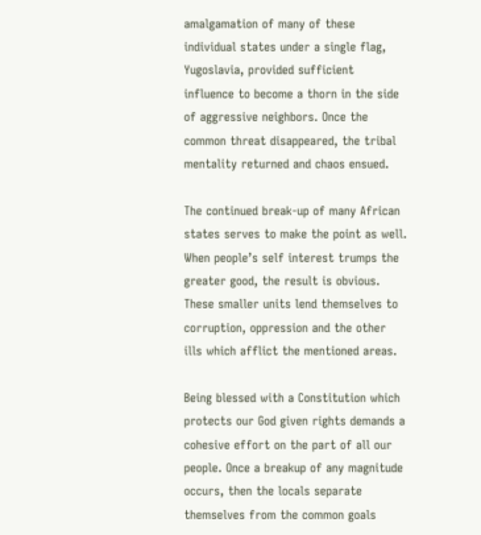amalgamation of many of these individual states under a single flag, Yugoslavia, provided sufficient influence to become a thorn in the side of aggressive neighbors. Once the common threat disappeared, the tribal mentality returned and chaos ensued.

The continued break-up of many African states serves to make the point as well. When people’s self interest trumps the greater good, the result is obvious. These smaller units lend themselves to corruption, oppression and the other ills which afflict the mentioned areas.

Being blessed with a Constitution which protects our God given rights demands a cohesive effort on the part of all our people. Once a breakup of any magnitude occurs, then the locals separate themselves from the common goals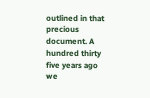outlined in that precious document. A hundred thirty five years ago we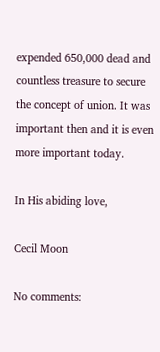expended 650,000 dead and countless treasure to secure the concept of union. It was important then and it is even more important today.

In His abiding love,

Cecil Moon

No comments: